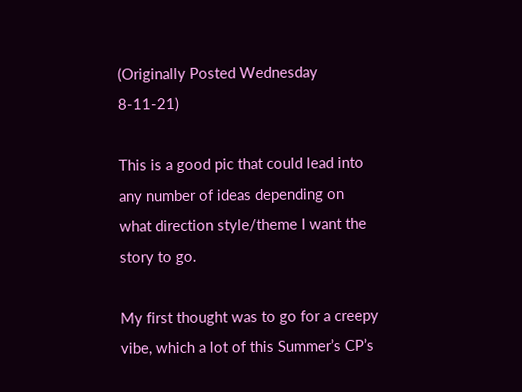(Originally Posted Wednesday 8-11-21)

This is a good pic that could lead into any number of ideas depending on what direction style/theme I want the story to go.

My first thought was to go for a creepy vibe, which a lot of this Summer’s CP’s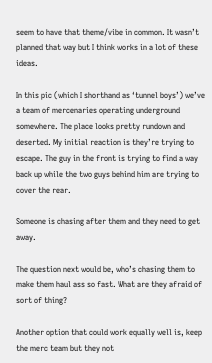seem to have that theme/vibe in common. It wasn’t planned that way but I think works in a lot of these ideas.

In this pic (which I shorthand as ‘tunnel boys’) we’ve a team of mercenaries operating underground somewhere. The place looks pretty rundown and deserted. My initial reaction is they’re trying to escape. The guy in the front is trying to find a way back up while the two guys behind him are trying to cover the rear.

Someone is chasing after them and they need to get away.

The question next would be, who’s chasing them to make them haul ass so fast. What are they afraid of sort of thing?

Another option that could work equally well is, keep the merc team but they not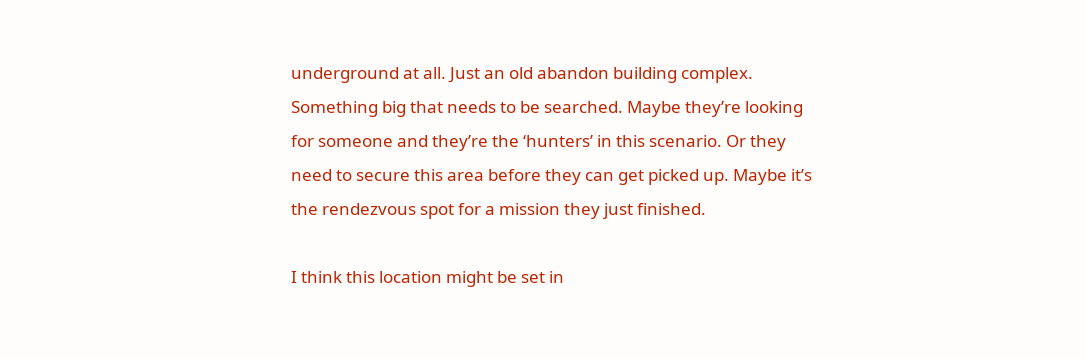underground at all. Just an old abandon building complex. Something big that needs to be searched. Maybe they’re looking for someone and they’re the ‘hunters’ in this scenario. Or they need to secure this area before they can get picked up. Maybe it’s the rendezvous spot for a mission they just finished.

I think this location might be set in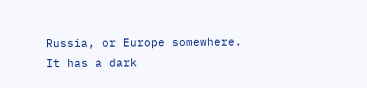Russia, or Europe somewhere. It has a dark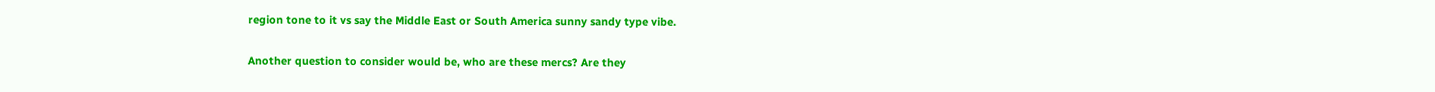region tone to it vs say the Middle East or South America sunny sandy type vibe.

Another question to consider would be, who are these mercs? Are they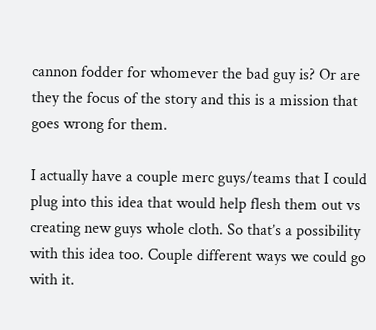cannon fodder for whomever the bad guy is? Or are they the focus of the story and this is a mission that goes wrong for them.

I actually have a couple merc guys/teams that I could plug into this idea that would help flesh them out vs creating new guys whole cloth. So that’s a possibility with this idea too. Couple different ways we could go with it.